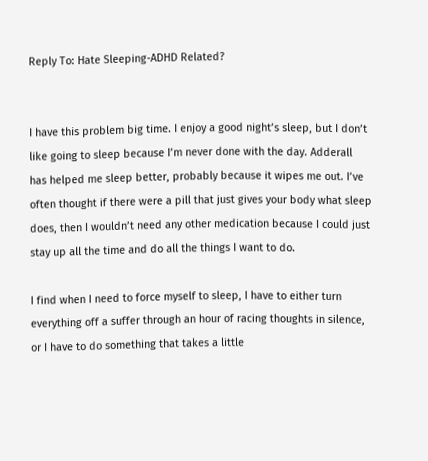Reply To: Hate Sleeping-ADHD Related?


I have this problem big time. I enjoy a good night’s sleep, but I don’t like going to sleep because I’m never done with the day. Adderall has helped me sleep better, probably because it wipes me out. I’ve often thought if there were a pill that just gives your body what sleep does, then I wouldn’t need any other medication because I could just stay up all the time and do all the things I want to do.

I find when I need to force myself to sleep, I have to either turn everything off a suffer through an hour of racing thoughts in silence, or I have to do something that takes a little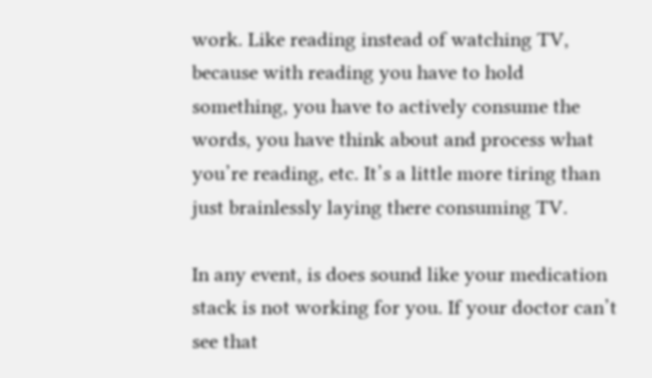work. Like reading instead of watching TV, because with reading you have to hold something, you have to actively consume the words, you have think about and process what you’re reading, etc. It’s a little more tiring than just brainlessly laying there consuming TV.

In any event, is does sound like your medication stack is not working for you. If your doctor can’t see that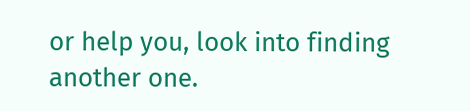or help you, look into finding another one.